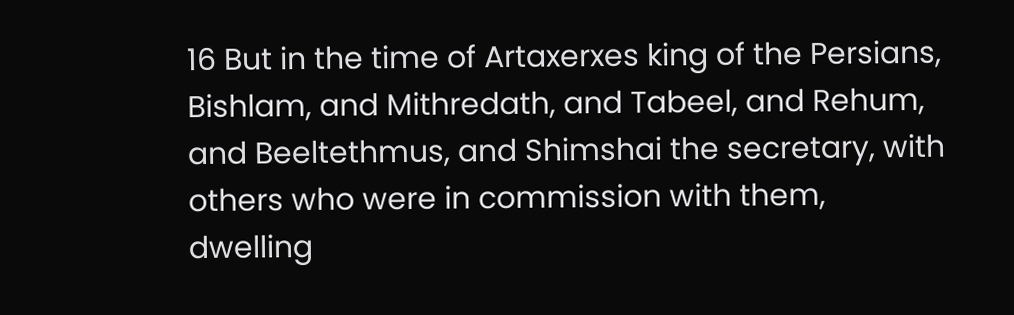16 But in the time of Artaxerxes king of the Persians, Bishlam, and Mithredath, and Tabeel, and Rehum, and Beeltethmus, and Shimshai the secretary, with others who were in commission with them, dwelling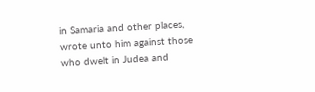in Samaria and other places, wrote unto him against those who dwelt in Judea and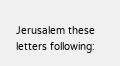Jerusalem these letters following: